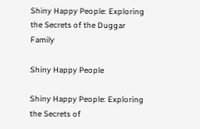Shiny Happy People: Exploring the Secrets of the Duggar Family

Shiny Happy People

Shiny Happy People: Exploring the Secrets of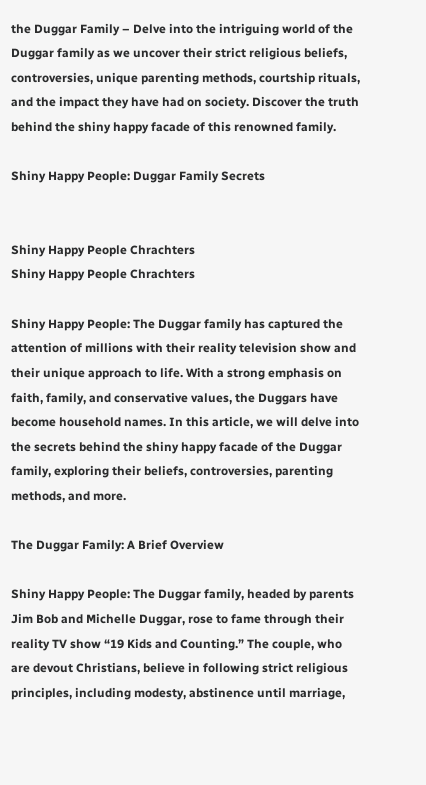the Duggar Family – Delve into the intriguing world of the Duggar family as we uncover their strict religious beliefs, controversies, unique parenting methods, courtship rituals, and the impact they have had on society. Discover the truth behind the shiny happy facade of this renowned family.

Shiny Happy People: Duggar Family Secrets


Shiny Happy People Chrachters
Shiny Happy People Chrachters

Shiny Happy People: The Duggar family has captured the attention of millions with their reality television show and their unique approach to life. With a strong emphasis on faith, family, and conservative values, the Duggars have become household names. In this article, we will delve into the secrets behind the shiny happy facade of the Duggar family, exploring their beliefs, controversies, parenting methods, and more.

The Duggar Family: A Brief Overview

Shiny Happy People: The Duggar family, headed by parents Jim Bob and Michelle Duggar, rose to fame through their reality TV show “19 Kids and Counting.” The couple, who are devout Christians, believe in following strict religious principles, including modesty, abstinence until marriage,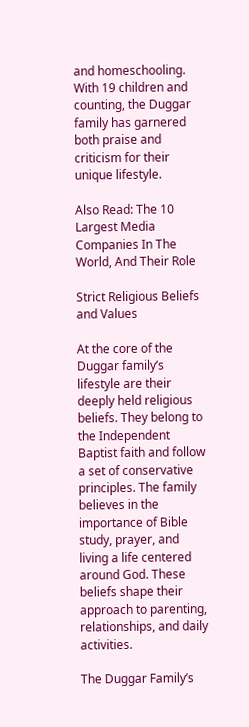and homeschooling. With 19 children and counting, the Duggar family has garnered both praise and criticism for their unique lifestyle.

Also Read: The 10 Largest Media Companies In The World, And Their Role

Strict Religious Beliefs and Values

At the core of the Duggar family’s lifestyle are their deeply held religious beliefs. They belong to the Independent Baptist faith and follow a set of conservative principles. The family believes in the importance of Bible study, prayer, and living a life centered around God. These beliefs shape their approach to parenting, relationships, and daily activities.

The Duggar Family’s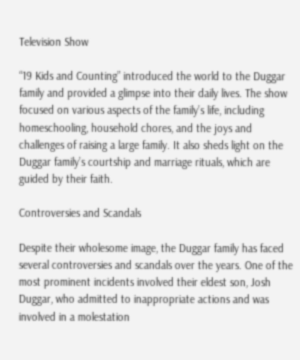Television Show

“19 Kids and Counting” introduced the world to the Duggar family and provided a glimpse into their daily lives. The show focused on various aspects of the family’s life, including homeschooling, household chores, and the joys and challenges of raising a large family. It also sheds light on the Duggar family’s courtship and marriage rituals, which are guided by their faith.

Controversies and Scandals

Despite their wholesome image, the Duggar family has faced several controversies and scandals over the years. One of the most prominent incidents involved their eldest son, Josh Duggar, who admitted to inappropriate actions and was involved in a molestation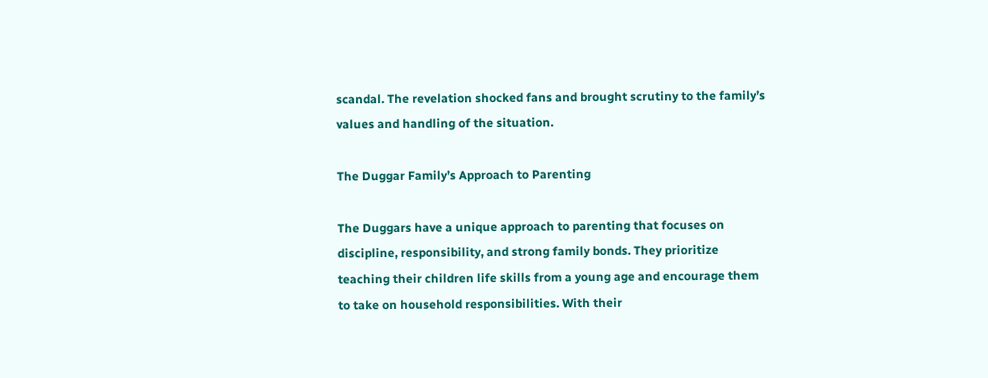scandal. The revelation shocked fans and brought scrutiny to the family’s values and handling of the situation.

The Duggar Family’s Approach to Parenting

The Duggars have a unique approach to parenting that focuses on discipline, responsibility, and strong family bonds. They prioritize teaching their children life skills from a young age and encourage them to take on household responsibilities. With their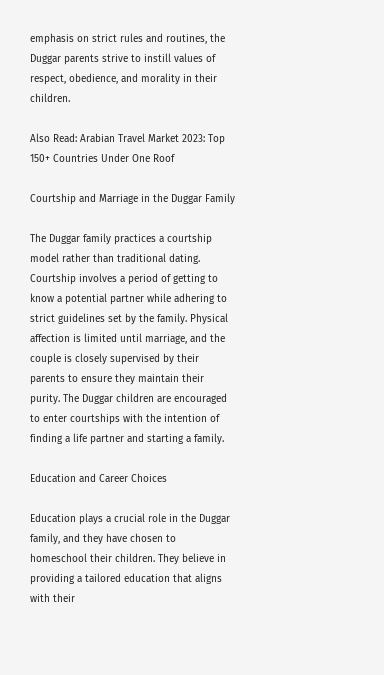emphasis on strict rules and routines, the Duggar parents strive to instill values of respect, obedience, and morality in their children.

Also Read: Arabian Travel Market 2023: Top 150+ Countries Under One Roof

Courtship and Marriage in the Duggar Family

The Duggar family practices a courtship model rather than traditional dating. Courtship involves a period of getting to know a potential partner while adhering to strict guidelines set by the family. Physical affection is limited until marriage, and the couple is closely supervised by their parents to ensure they maintain their purity. The Duggar children are encouraged to enter courtships with the intention of finding a life partner and starting a family.

Education and Career Choices

Education plays a crucial role in the Duggar family, and they have chosen to homeschool their children. They believe in providing a tailored education that aligns with their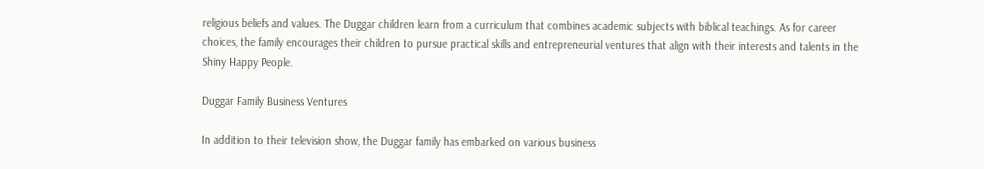religious beliefs and values. The Duggar children learn from a curriculum that combines academic subjects with biblical teachings. As for career choices, the family encourages their children to pursue practical skills and entrepreneurial ventures that align with their interests and talents in the Shiny Happy People.

Duggar Family Business Ventures

In addition to their television show, the Duggar family has embarked on various business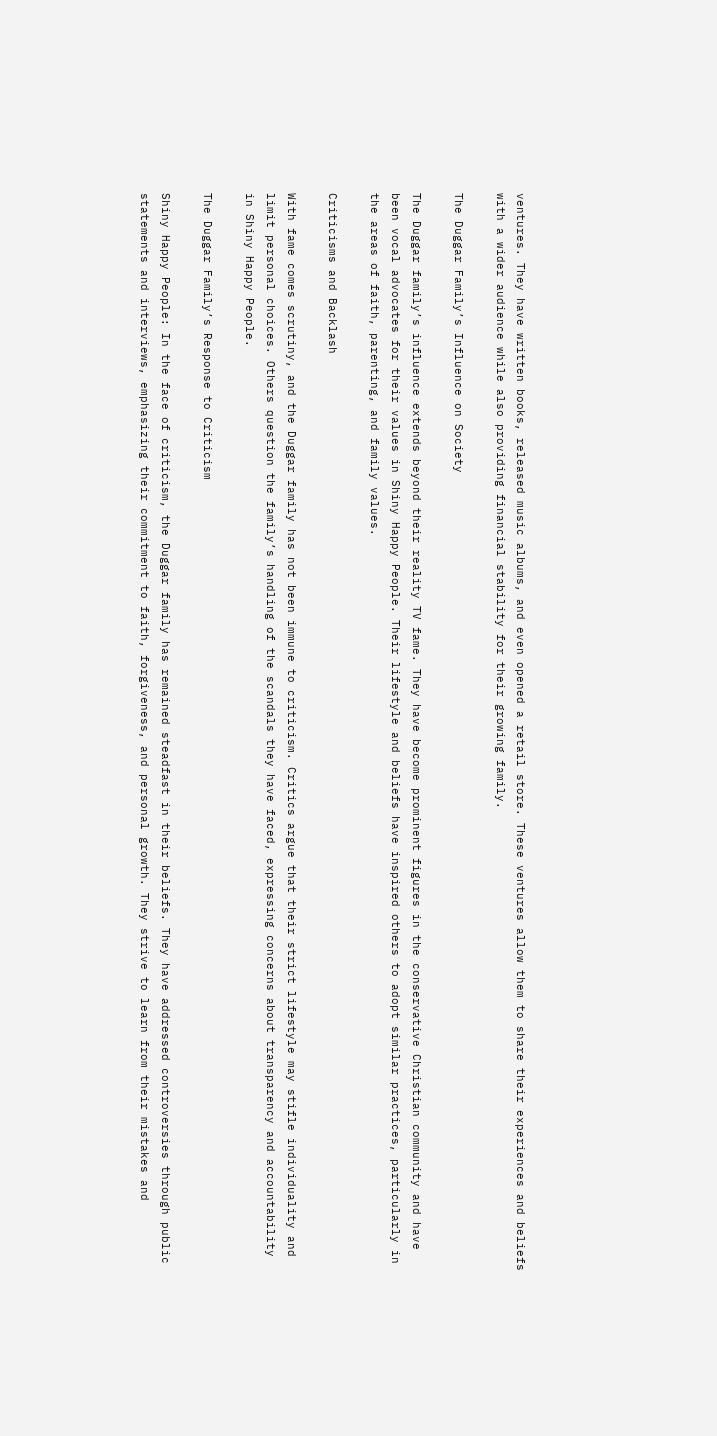ventures. They have written books, released music albums, and even opened a retail store. These ventures allow them to share their experiences and beliefs with a wider audience while also providing financial stability for their growing family.

The Duggar Family’s Influence on Society

The Duggar family’s influence extends beyond their reality TV fame. They have become prominent figures in the conservative Christian community and have been vocal advocates for their values in Shiny Happy People. Their lifestyle and beliefs have inspired others to adopt similar practices, particularly in the areas of faith, parenting, and family values.

Criticisms and Backlash

With fame comes scrutiny, and the Duggar family has not been immune to criticism. Critics argue that their strict lifestyle may stifle individuality and limit personal choices. Others question the family’s handling of the scandals they have faced, expressing concerns about transparency and accountability in Shiny Happy People.

The Duggar Family’s Response to Criticism

Shiny Happy People: In the face of criticism, the Duggar family has remained steadfast in their beliefs. They have addressed controversies through public statements and interviews, emphasizing their commitment to faith, forgiveness, and personal growth. They strive to learn from their mistakes and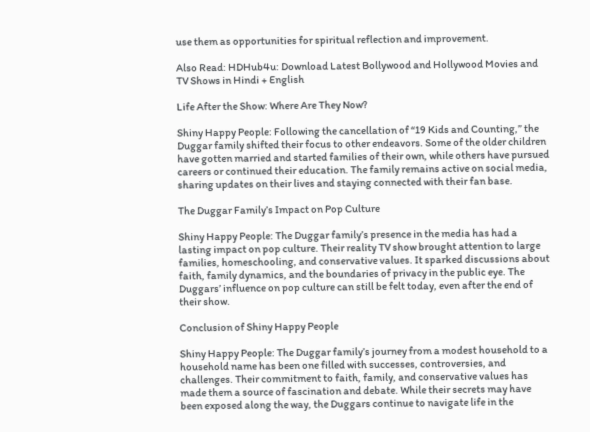use them as opportunities for spiritual reflection and improvement.

Also Read: HDHub4u: Download Latest Bollywood and Hollywood Movies and TV Shows in Hindi + English

Life After the Show: Where Are They Now?

Shiny Happy People: Following the cancellation of “19 Kids and Counting,” the Duggar family shifted their focus to other endeavors. Some of the older children have gotten married and started families of their own, while others have pursued careers or continued their education. The family remains active on social media, sharing updates on their lives and staying connected with their fan base.

The Duggar Family’s Impact on Pop Culture

Shiny Happy People: The Duggar family’s presence in the media has had a lasting impact on pop culture. Their reality TV show brought attention to large families, homeschooling, and conservative values. It sparked discussions about faith, family dynamics, and the boundaries of privacy in the public eye. The Duggars’ influence on pop culture can still be felt today, even after the end of their show.

Conclusion of Shiny Happy People

Shiny Happy People: The Duggar family’s journey from a modest household to a household name has been one filled with successes, controversies, and challenges. Their commitment to faith, family, and conservative values has made them a source of fascination and debate. While their secrets may have been exposed along the way, the Duggars continue to navigate life in the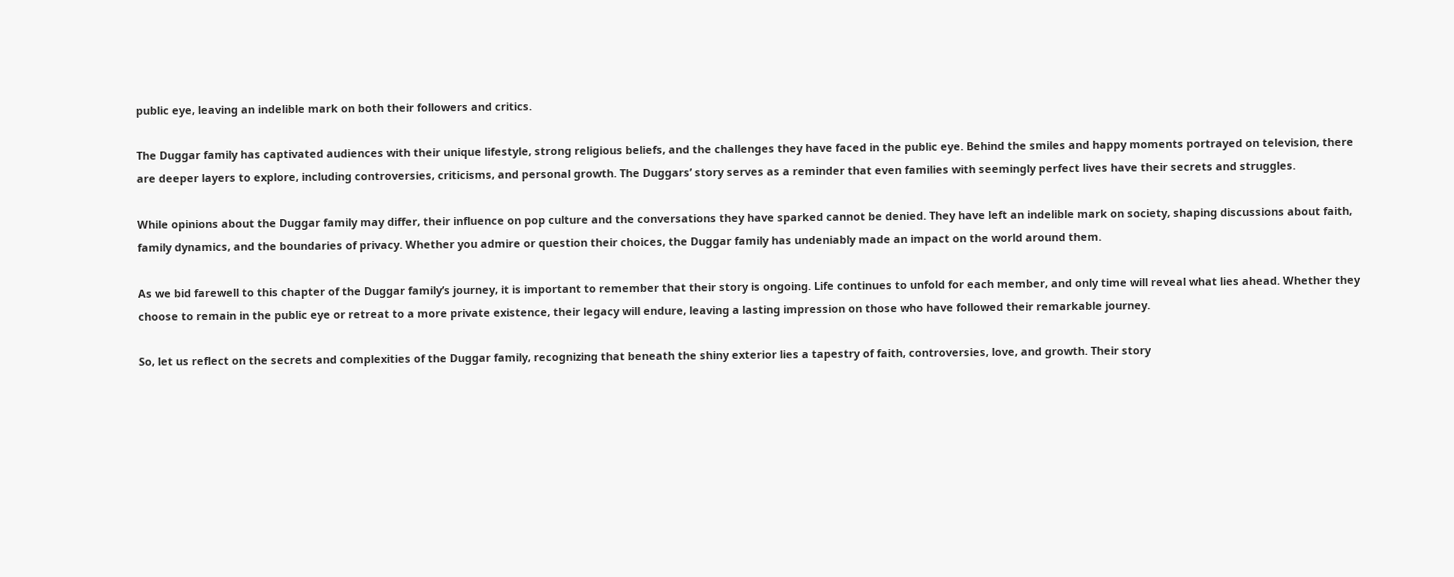public eye, leaving an indelible mark on both their followers and critics.

The Duggar family has captivated audiences with their unique lifestyle, strong religious beliefs, and the challenges they have faced in the public eye. Behind the smiles and happy moments portrayed on television, there are deeper layers to explore, including controversies, criticisms, and personal growth. The Duggars’ story serves as a reminder that even families with seemingly perfect lives have their secrets and struggles.

While opinions about the Duggar family may differ, their influence on pop culture and the conversations they have sparked cannot be denied. They have left an indelible mark on society, shaping discussions about faith, family dynamics, and the boundaries of privacy. Whether you admire or question their choices, the Duggar family has undeniably made an impact on the world around them.

As we bid farewell to this chapter of the Duggar family’s journey, it is important to remember that their story is ongoing. Life continues to unfold for each member, and only time will reveal what lies ahead. Whether they choose to remain in the public eye or retreat to a more private existence, their legacy will endure, leaving a lasting impression on those who have followed their remarkable journey.

So, let us reflect on the secrets and complexities of the Duggar family, recognizing that beneath the shiny exterior lies a tapestry of faith, controversies, love, and growth. Their story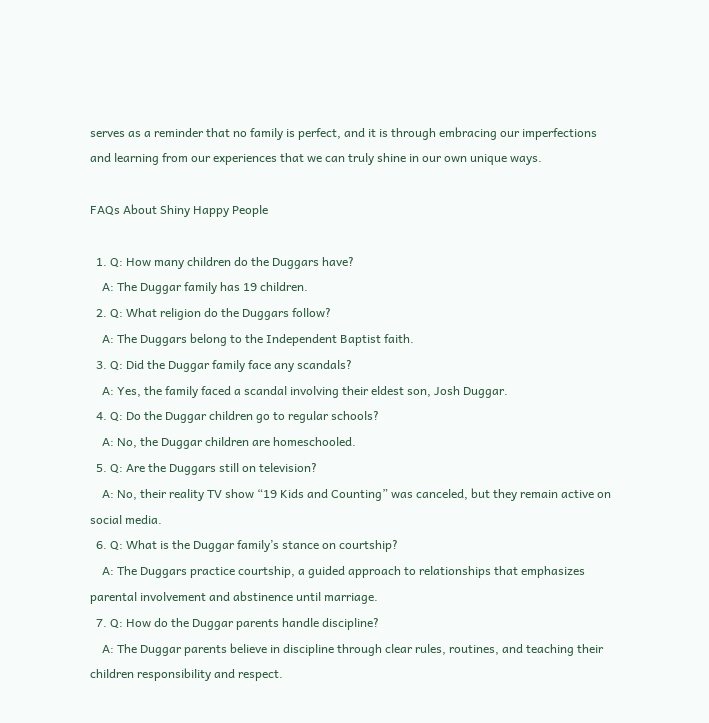serves as a reminder that no family is perfect, and it is through embracing our imperfections and learning from our experiences that we can truly shine in our own unique ways.

FAQs About Shiny Happy People

  1. Q: How many children do the Duggars have?
    A: The Duggar family has 19 children.
  2. Q: What religion do the Duggars follow?
    A: The Duggars belong to the Independent Baptist faith.
  3. Q: Did the Duggar family face any scandals?
    A: Yes, the family faced a scandal involving their eldest son, Josh Duggar.
  4. Q: Do the Duggar children go to regular schools?
    A: No, the Duggar children are homeschooled.
  5. Q: Are the Duggars still on television?
    A: No, their reality TV show “19 Kids and Counting” was canceled, but they remain active on social media.
  6. Q: What is the Duggar family’s stance on courtship?
    A: The Duggars practice courtship, a guided approach to relationships that emphasizes parental involvement and abstinence until marriage.
  7. Q: How do the Duggar parents handle discipline?
    A: The Duggar parents believe in discipline through clear rules, routines, and teaching their children responsibility and respect.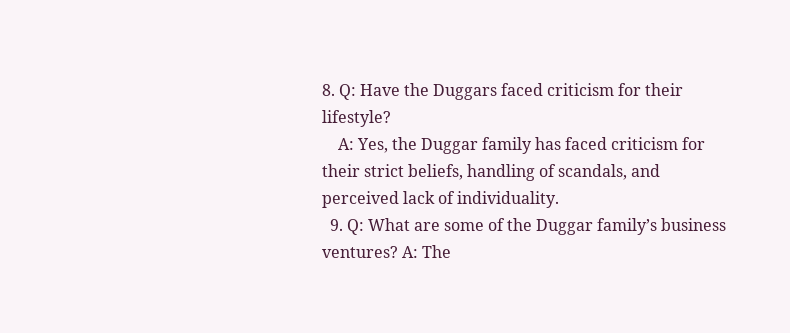8. Q: Have the Duggars faced criticism for their lifestyle?
    A: Yes, the Duggar family has faced criticism for their strict beliefs, handling of scandals, and perceived lack of individuality.
  9. Q: What are some of the Duggar family’s business ventures? A: The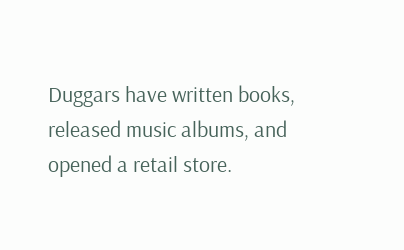Duggars have written books, released music albums, and opened a retail store.